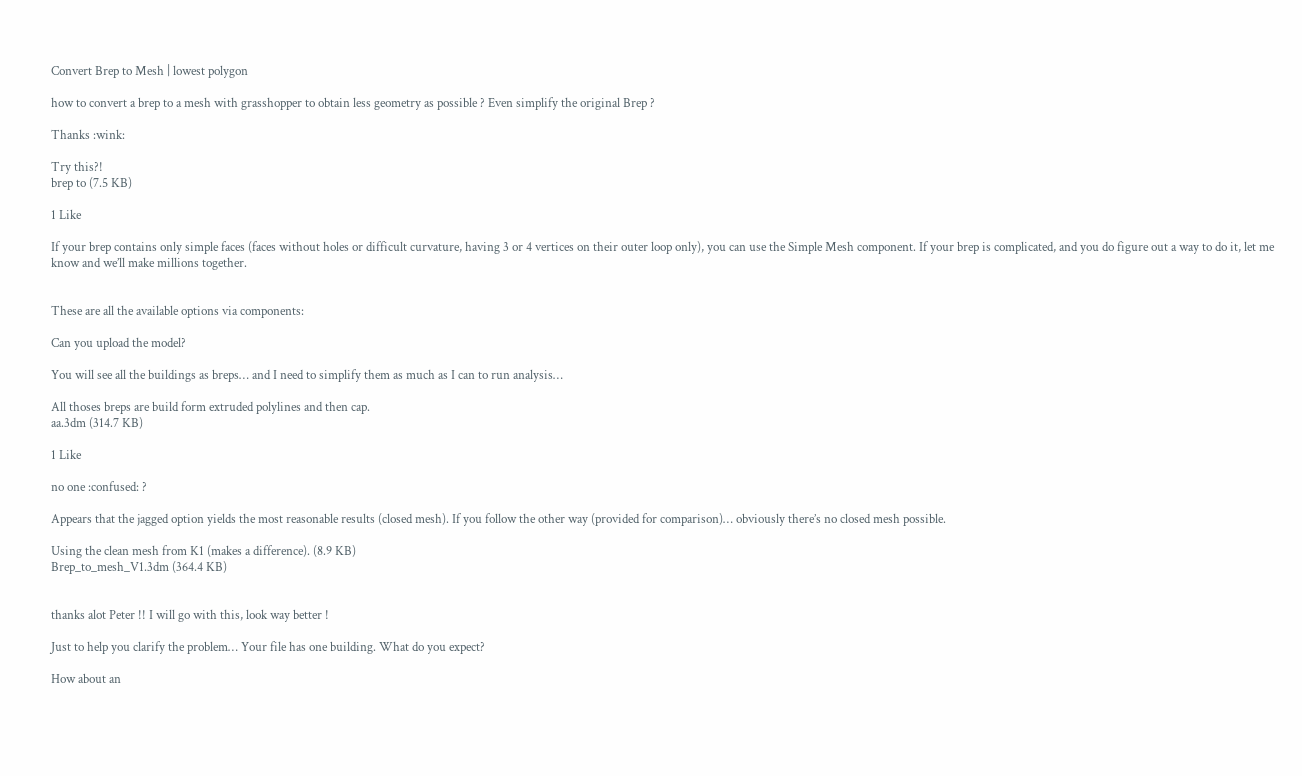Convert Brep to Mesh | lowest polygon

how to convert a brep to a mesh with grasshopper to obtain less geometry as possible ? Even simplify the original Brep ?

Thanks :wink:

Try this?!
brep to (7.5 KB)

1 Like

If your brep contains only simple faces (faces without holes or difficult curvature, having 3 or 4 vertices on their outer loop only), you can use the Simple Mesh component. If your brep is complicated, and you do figure out a way to do it, let me know and we’ll make millions together.


These are all the available options via components:

Can you upload the model?

You will see all the buildings as breps… and I need to simplify them as much as I can to run analysis…

All thoses breps are build form extruded polylines and then cap.
aa.3dm (314.7 KB)

1 Like

no one :confused: ?

Appears that the jagged option yields the most reasonable results (closed mesh). If you follow the other way (provided for comparison)… obviously there’s no closed mesh possible.

Using the clean mesh from K1 (makes a difference). (8.9 KB)
Brep_to_mesh_V1.3dm (364.4 KB)


thanks alot Peter !! I will go with this, look way better !

Just to help you clarify the problem… Your file has one building. What do you expect?

How about an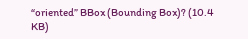“oriented” BBox (Bounding Box)? (10.4 KB)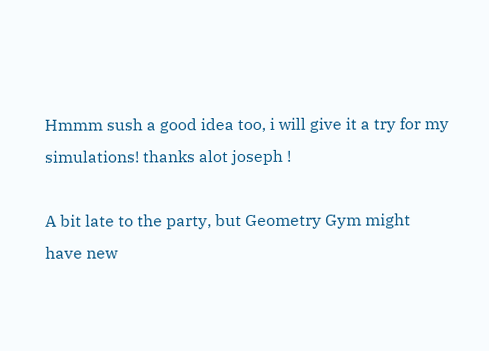Hmmm sush a good idea too, i will give it a try for my simulations! thanks alot joseph !

A bit late to the party, but Geometry Gym might have new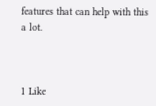features that can help with this a lot.



1 Like